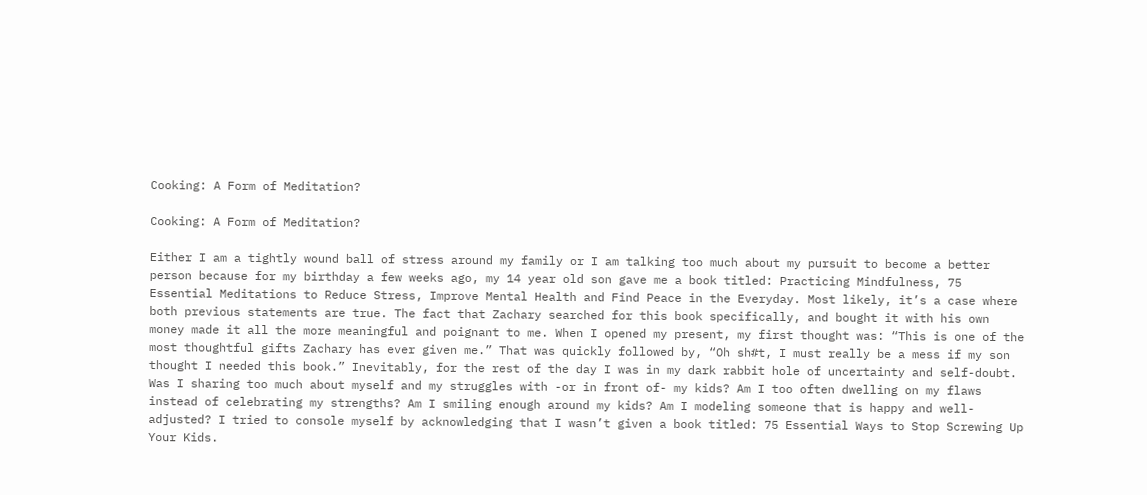Cooking: A Form of Meditation?

Cooking: A Form of Meditation?

Either I am a tightly wound ball of stress around my family or I am talking too much about my pursuit to become a better person because for my birthday a few weeks ago, my 14 year old son gave me a book titled: Practicing Mindfulness, 75 Essential Meditations to Reduce Stress, Improve Mental Health and Find Peace in the Everyday. Most likely, it’s a case where both previous statements are true. The fact that Zachary searched for this book specifically, and bought it with his own money made it all the more meaningful and poignant to me. When I opened my present, my first thought was: “This is one of the most thoughtful gifts Zachary has ever given me.” That was quickly followed by, “Oh sh#t, I must really be a mess if my son thought I needed this book.” Inevitably, for the rest of the day I was in my dark rabbit hole of uncertainty and self-doubt. Was I sharing too much about myself and my struggles with -or in front of- my kids? Am I too often dwelling on my flaws instead of celebrating my strengths? Am I smiling enough around my kids? Am I modeling someone that is happy and well-adjusted? I tried to console myself by acknowledging that I wasn’t given a book titled: 75 Essential Ways to Stop Screwing Up Your Kids.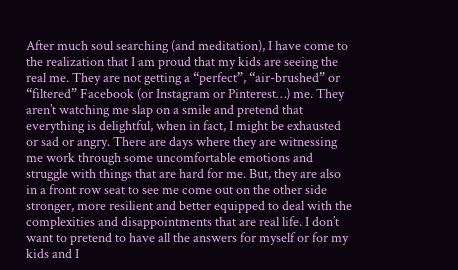After much soul searching (and meditation), I have come to the realization that I am proud that my kids are seeing the real me. They are not getting a “perfect”, “air-brushed” or “filtered” Facebook (or Instagram or Pinterest…) me. They aren’t watching me slap on a smile and pretend that everything is delightful, when in fact, I might be exhausted or sad or angry. There are days where they are witnessing me work through some uncomfortable emotions and struggle with things that are hard for me. But, they are also in a front row seat to see me come out on the other side stronger, more resilient and better equipped to deal with the complexities and disappointments that are real life. I don’t want to pretend to have all the answers for myself or for my kids and I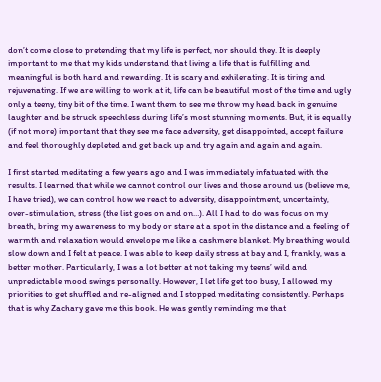don’t come close to pretending that my life is perfect, nor should they. It is deeply important to me that my kids understand that living a life that is fulfilling and meaningful is both hard and rewarding. It is scary and exhilerating. It is tiring and rejuvenating. If we are willing to work at it, life can be beautiful most of the time and ugly only a teeny, tiny bit of the time. I want them to see me throw my head back in genuine laughter and be struck speechless during life’s most stunning moments. But, it is equally (if not more) important that they see me face adversity, get disappointed, accept failure and feel thoroughly depleted and get back up and try again and again and again.

I first started meditating a few years ago and I was immediately infatuated with the results. I learned that while we cannot control our lives and those around us (believe me, I have tried), we can control how we react to adversity, disappointment, uncertainty, over-stimulation, stress (the list goes on and on…). All I had to do was focus on my breath, bring my awareness to my body or stare at a spot in the distance and a feeling of warmth and relaxation would envelope me like a cashmere blanket. My breathing would slow down and I felt at peace. I was able to keep daily stress at bay and I, frankly, was a better mother. Particularly, I was a lot better at not taking my teens’ wild and unpredictable mood swings personally. However, I let life get too busy, I allowed my priorities to get shuffled and re-aligned and I stopped meditating consistently. Perhaps that is why Zachary gave me this book. He was gently reminding me that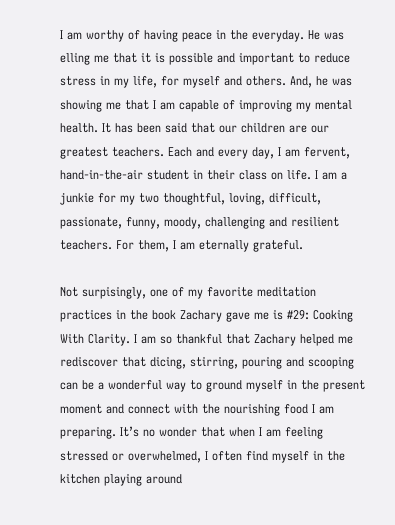I am worthy of having peace in the everyday. He was elling me that it is possible and important to reduce stress in my life, for myself and others. And, he was showing me that I am capable of improving my mental health. It has been said that our children are our greatest teachers. Each and every day, I am fervent, hand-in-the-air student in their class on life. I am a junkie for my two thoughtful, loving, difficult, passionate, funny, moody, challenging and resilient teachers. For them, I am eternally grateful.

Not surpisingly, one of my favorite meditation practices in the book Zachary gave me is #29: Cooking With Clarity. I am so thankful that Zachary helped me rediscover that dicing, stirring, pouring and scooping can be a wonderful way to ground myself in the present moment and connect with the nourishing food I am preparing. It’s no wonder that when I am feeling stressed or overwhelmed, I often find myself in the kitchen playing around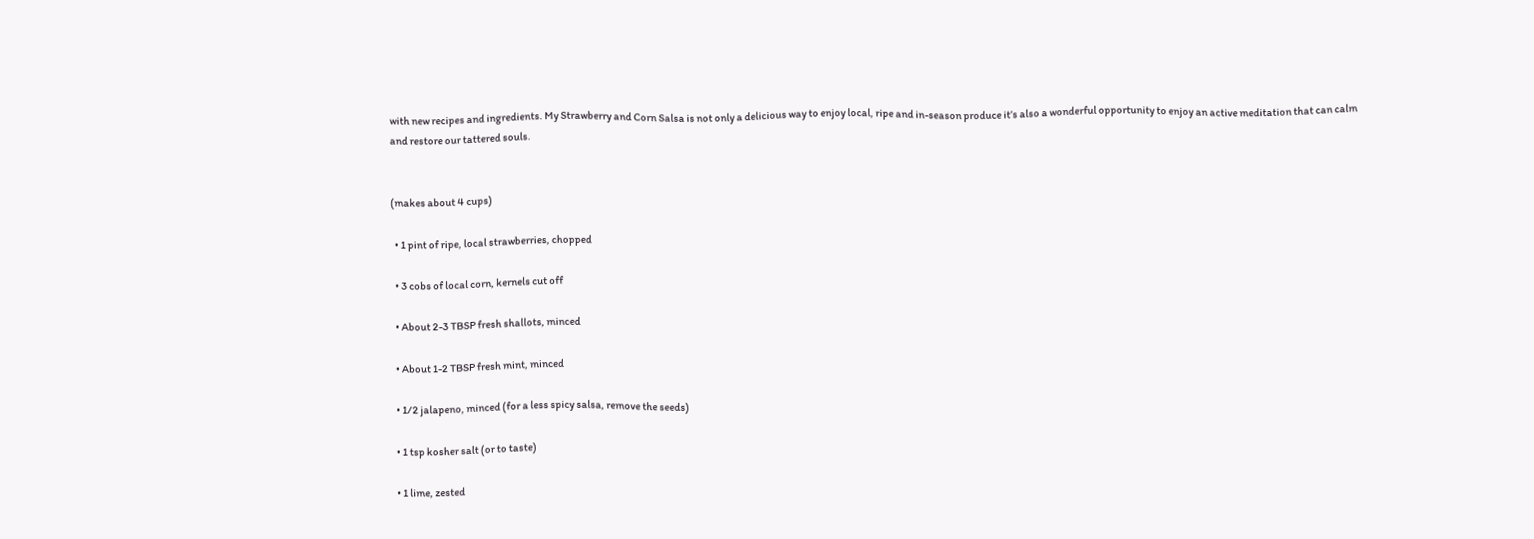with new recipes and ingredients. My Strawberry and Corn Salsa is not only a delicious way to enjoy local, ripe and in-season produce it’s also a wonderful opportunity to enjoy an active meditation that can calm and restore our tattered souls.


(makes about 4 cups)

  • 1 pint of ripe, local strawberries, chopped

  • 3 cobs of local corn, kernels cut off

  • About 2-3 TBSP fresh shallots, minced

  • About 1-2 TBSP fresh mint, minced

  • 1/2 jalapeno, minced (for a less spicy salsa, remove the seeds)

  • 1 tsp kosher salt (or to taste)

  • 1 lime, zested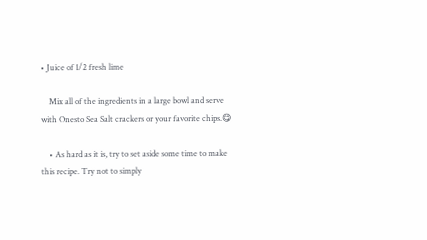• Juice of 1/2 fresh lime

    Mix all of the ingredients in a large bowl and serve with Onesto Sea Salt crackers or your favorite chips.😋

    • As hard as it is, try to set aside some time to make this recipe. Try not to simply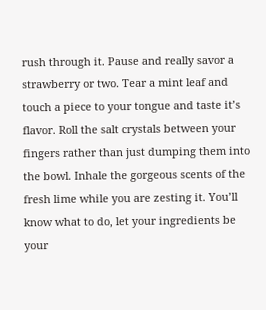rush through it. Pause and really savor a strawberry or two. Tear a mint leaf and touch a piece to your tongue and taste it’s flavor. Roll the salt crystals between your fingers rather than just dumping them into the bowl. Inhale the gorgeous scents of the fresh lime while you are zesting it. You’ll know what to do, let your ingredients be your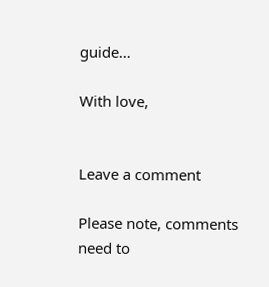guide…

With love,


Leave a comment

Please note, comments need to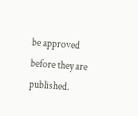be approved before they are published.